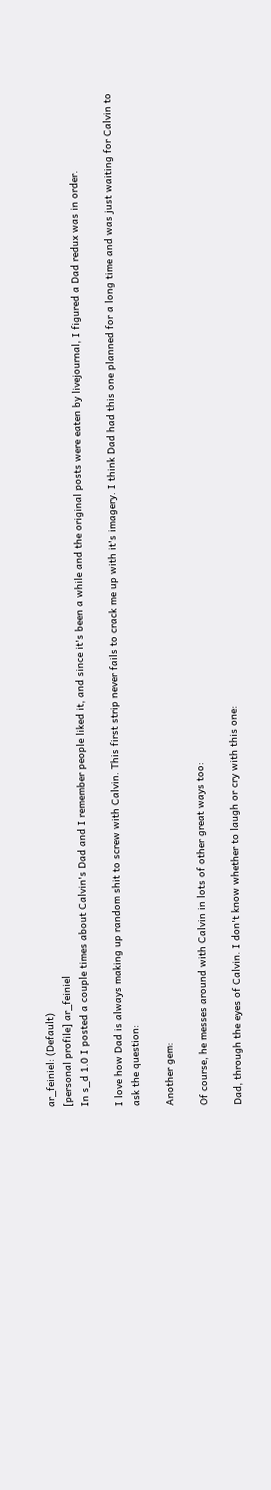ar_feiniel: (Default)
[personal profile] ar_feiniel
In s_d 1.0 I posted a couple times about Calvin's Dad and I remember people liked it, and since it's been a while and the original posts were eaten by livejournal, I figured a Dad redux was in order.

I love how Dad is always making up random shit to screw with Calvin. This first strip never fails to crack me up with it's imagery. I think Dad had this one planned for a long time and was just waiting for Calvin to ask the question:

Another gem:

Of course, he messes around with Calvin in lots of other great ways too:

Dad, through the eyes of Calvin. I don't know whether to laugh or cry with this one: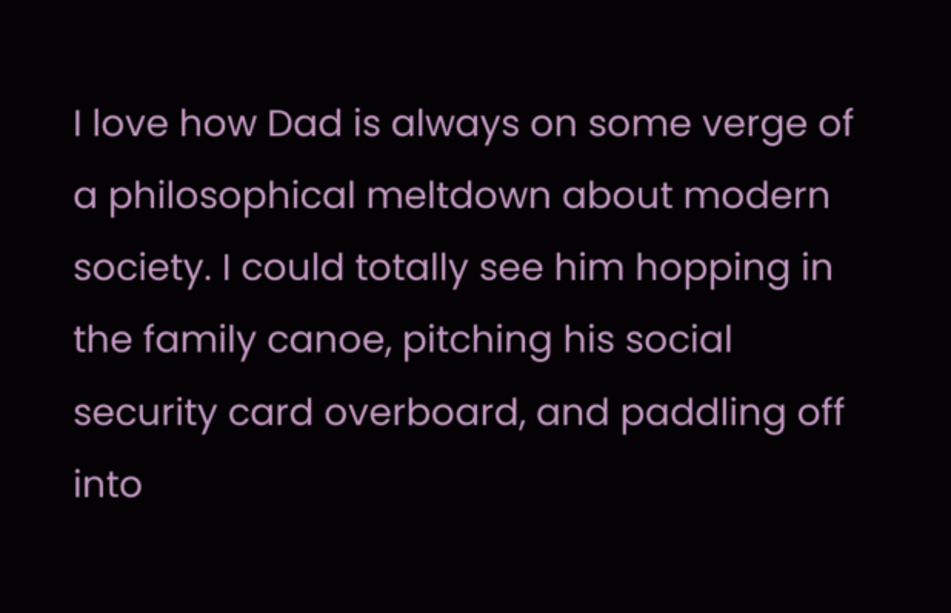I love how Dad is always on some verge of a philosophical meltdown about modern society. I could totally see him hopping in the family canoe, pitching his social security card overboard, and paddling off into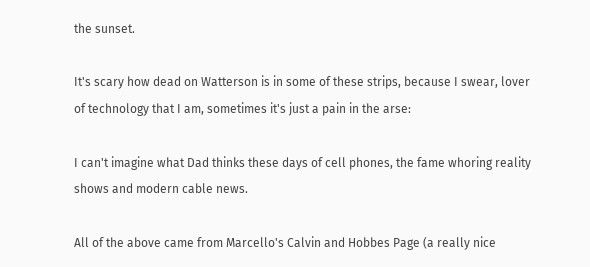the sunset.

It's scary how dead on Watterson is in some of these strips, because I swear, lover of technology that I am, sometimes it's just a pain in the arse:

I can't imagine what Dad thinks these days of cell phones, the fame whoring reality shows and modern cable news.

All of the above came from Marcello's Calvin and Hobbes Page (a really nice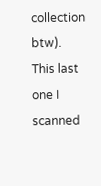collection btw). This last one I scanned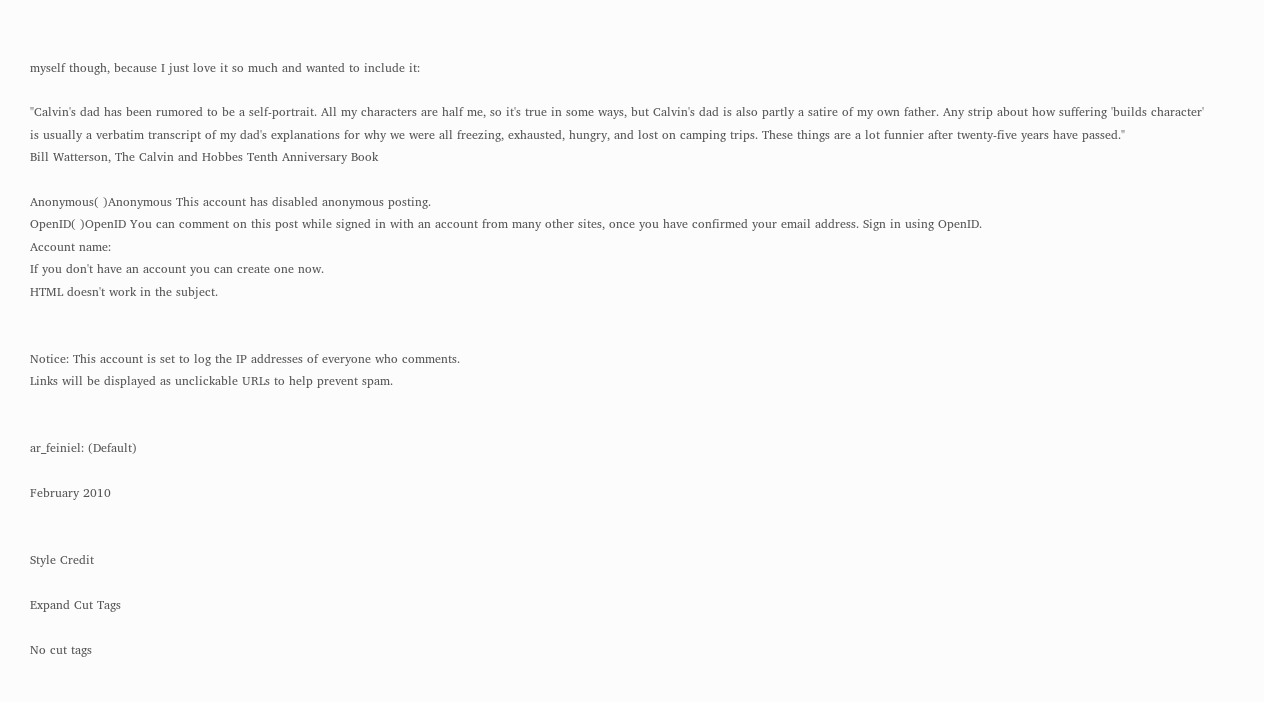myself though, because I just love it so much and wanted to include it:

"Calvin's dad has been rumored to be a self-portrait. All my characters are half me, so it's true in some ways, but Calvin's dad is also partly a satire of my own father. Any strip about how suffering 'builds character' is usually a verbatim transcript of my dad's explanations for why we were all freezing, exhausted, hungry, and lost on camping trips. These things are a lot funnier after twenty-five years have passed."
Bill Watterson, The Calvin and Hobbes Tenth Anniversary Book

Anonymous( )Anonymous This account has disabled anonymous posting.
OpenID( )OpenID You can comment on this post while signed in with an account from many other sites, once you have confirmed your email address. Sign in using OpenID.
Account name:
If you don't have an account you can create one now.
HTML doesn't work in the subject.


Notice: This account is set to log the IP addresses of everyone who comments.
Links will be displayed as unclickable URLs to help prevent spam.


ar_feiniel: (Default)

February 2010


Style Credit

Expand Cut Tags

No cut tags